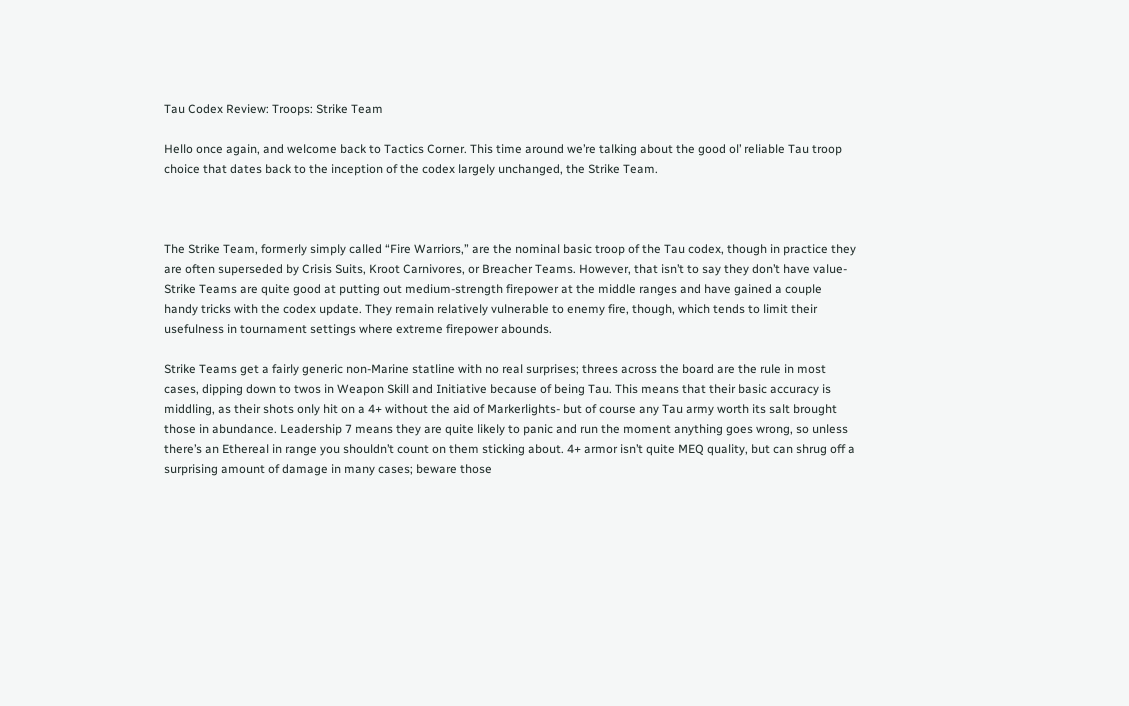Tau Codex Review: Troops: Strike Team

Hello once again, and welcome back to Tactics Corner. This time around we’re talking about the good ol’ reliable Tau troop choice that dates back to the inception of the codex largely unchanged, the Strike Team.



The Strike Team, formerly simply called “Fire Warriors,” are the nominal basic troop of the Tau codex, though in practice they are often superseded by Crisis Suits, Kroot Carnivores, or Breacher Teams. However, that isn’t to say they don’t have value- Strike Teams are quite good at putting out medium-strength firepower at the middle ranges and have gained a couple handy tricks with the codex update. They remain relatively vulnerable to enemy fire, though, which tends to limit their usefulness in tournament settings where extreme firepower abounds.

Strike Teams get a fairly generic non-Marine statline with no real surprises; threes across the board are the rule in most cases, dipping down to twos in Weapon Skill and Initiative because of being Tau. This means that their basic accuracy is middling, as their shots only hit on a 4+ without the aid of Markerlights- but of course any Tau army worth its salt brought those in abundance. Leadership 7 means they are quite likely to panic and run the moment anything goes wrong, so unless there’s an Ethereal in range you shouldn’t count on them sticking about. 4+ armor isn’t quite MEQ quality, but can shrug off a surprising amount of damage in many cases; beware those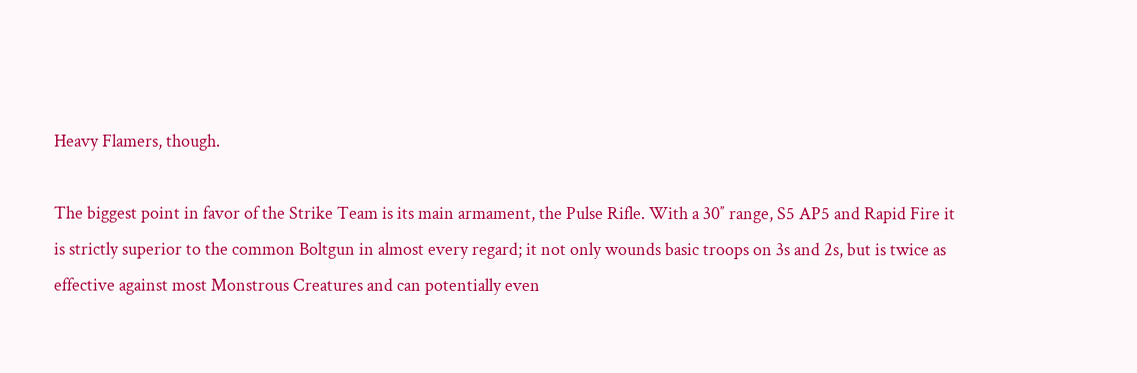Heavy Flamers, though.

The biggest point in favor of the Strike Team is its main armament, the Pulse Rifle. With a 30″ range, S5 AP5 and Rapid Fire it is strictly superior to the common Boltgun in almost every regard; it not only wounds basic troops on 3s and 2s, but is twice as effective against most Monstrous Creatures and can potentially even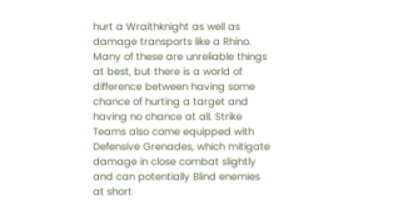hurt a Wraithknight as well as damage transports like a Rhino. Many of these are unreliable things at best, but there is a world of difference between having some chance of hurting a target and having no chance at all. Strike Teams also come equipped with Defensive Grenades, which mitigate damage in close combat slightly and can potentially Blind enemies at short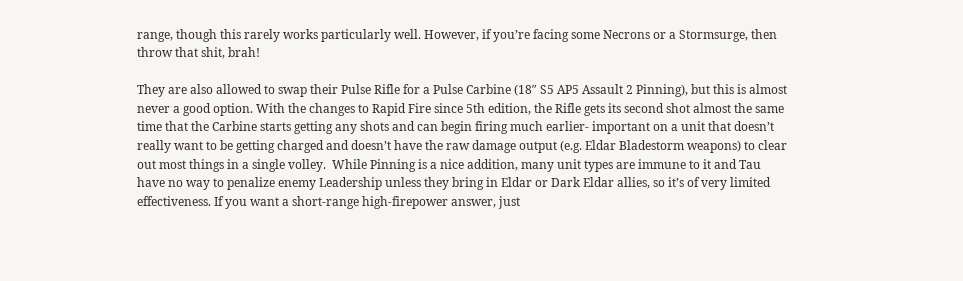range, though this rarely works particularly well. However, if you’re facing some Necrons or a Stormsurge, then throw that shit, brah!

They are also allowed to swap their Pulse Rifle for a Pulse Carbine (18″ S5 AP5 Assault 2 Pinning), but this is almost never a good option. With the changes to Rapid Fire since 5th edition, the Rifle gets its second shot almost the same time that the Carbine starts getting any shots and can begin firing much earlier- important on a unit that doesn’t really want to be getting charged and doesn’t have the raw damage output (e.g. Eldar Bladestorm weapons) to clear out most things in a single volley.  While Pinning is a nice addition, many unit types are immune to it and Tau have no way to penalize enemy Leadership unless they bring in Eldar or Dark Eldar allies, so it’s of very limited effectiveness. If you want a short-range high-firepower answer, just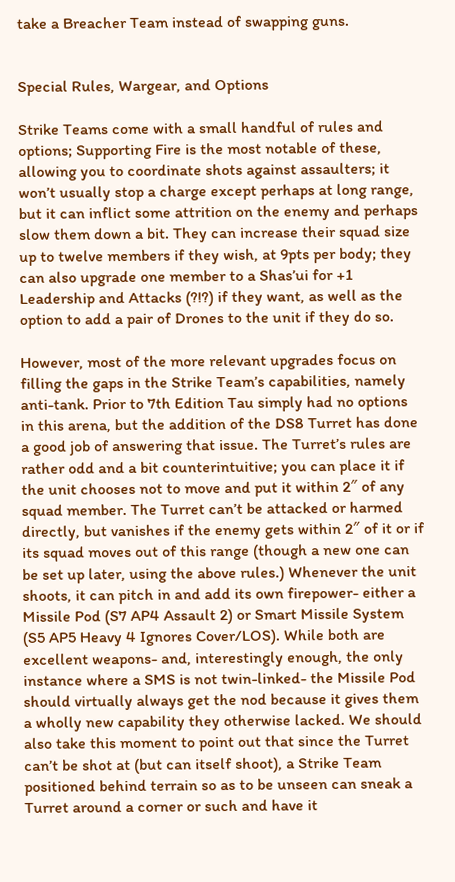take a Breacher Team instead of swapping guns.


Special Rules, Wargear, and Options

Strike Teams come with a small handful of rules and options; Supporting Fire is the most notable of these, allowing you to coordinate shots against assaulters; it won’t usually stop a charge except perhaps at long range, but it can inflict some attrition on the enemy and perhaps slow them down a bit. They can increase their squad size up to twelve members if they wish, at 9pts per body; they can also upgrade one member to a Shas’ui for +1 Leadership and Attacks (?!?) if they want, as well as the option to add a pair of Drones to the unit if they do so.

However, most of the more relevant upgrades focus on filling the gaps in the Strike Team’s capabilities, namely anti-tank. Prior to 7th Edition Tau simply had no options in this arena, but the addition of the DS8 Turret has done a good job of answering that issue. The Turret’s rules are rather odd and a bit counterintuitive; you can place it if the unit chooses not to move and put it within 2″ of any squad member. The Turret can’t be attacked or harmed directly, but vanishes if the enemy gets within 2″ of it or if its squad moves out of this range (though a new one can be set up later, using the above rules.) Whenever the unit shoots, it can pitch in and add its own firepower- either a Missile Pod (S7 AP4 Assault 2) or Smart Missile System (S5 AP5 Heavy 4 Ignores Cover/LOS). While both are excellent weapons- and, interestingly enough, the only instance where a SMS is not twin-linked- the Missile Pod should virtually always get the nod because it gives them a wholly new capability they otherwise lacked. We should also take this moment to point out that since the Turret can’t be shot at (but can itself shoot), a Strike Team positioned behind terrain so as to be unseen can sneak a Turret around a corner or such and have it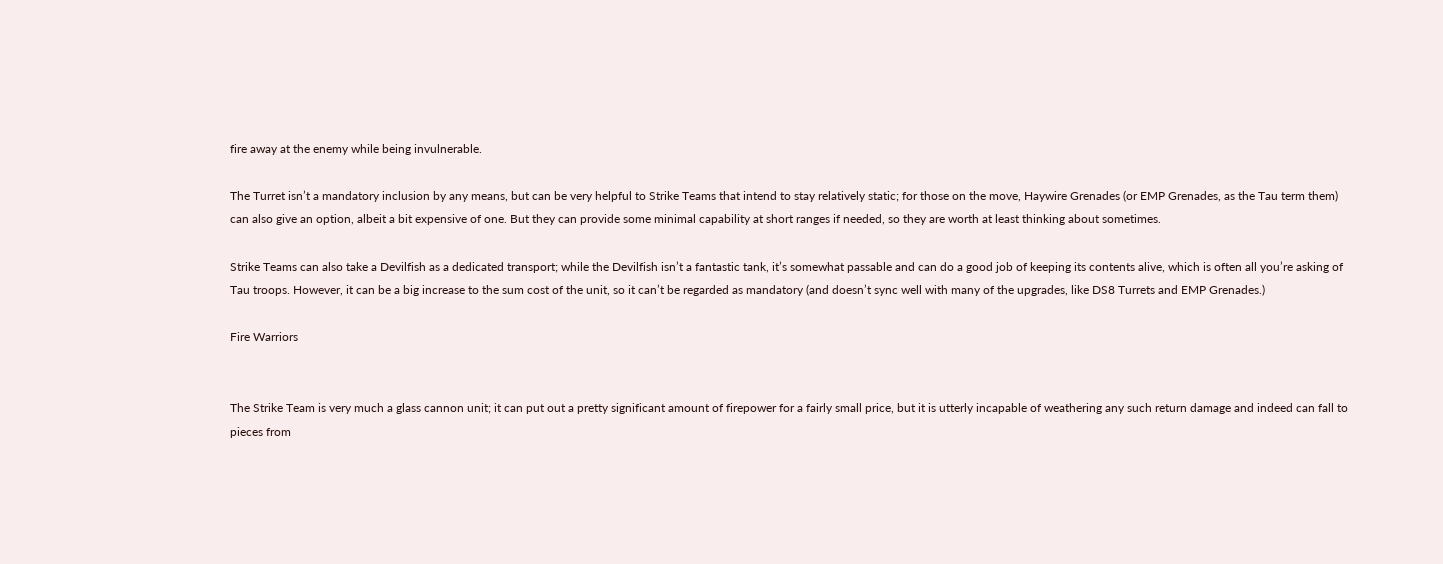fire away at the enemy while being invulnerable.

The Turret isn’t a mandatory inclusion by any means, but can be very helpful to Strike Teams that intend to stay relatively static; for those on the move, Haywire Grenades (or EMP Grenades, as the Tau term them) can also give an option, albeit a bit expensive of one. But they can provide some minimal capability at short ranges if needed, so they are worth at least thinking about sometimes.

Strike Teams can also take a Devilfish as a dedicated transport; while the Devilfish isn’t a fantastic tank, it’s somewhat passable and can do a good job of keeping its contents alive, which is often all you’re asking of Tau troops. However, it can be a big increase to the sum cost of the unit, so it can’t be regarded as mandatory (and doesn’t sync well with many of the upgrades, like DS8 Turrets and EMP Grenades.)

Fire Warriors


The Strike Team is very much a glass cannon unit; it can put out a pretty significant amount of firepower for a fairly small price, but it is utterly incapable of weathering any such return damage and indeed can fall to pieces from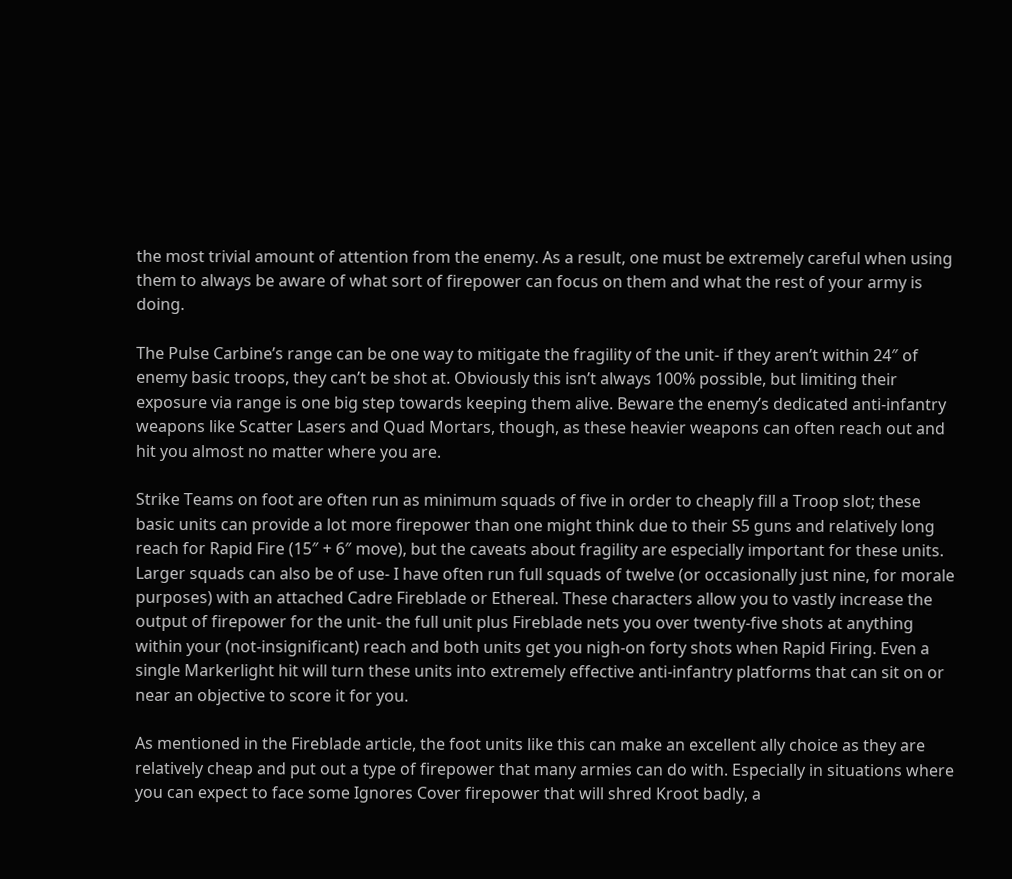the most trivial amount of attention from the enemy. As a result, one must be extremely careful when using them to always be aware of what sort of firepower can focus on them and what the rest of your army is doing.

The Pulse Carbine’s range can be one way to mitigate the fragility of the unit- if they aren’t within 24″ of enemy basic troops, they can’t be shot at. Obviously this isn’t always 100% possible, but limiting their exposure via range is one big step towards keeping them alive. Beware the enemy’s dedicated anti-infantry weapons like Scatter Lasers and Quad Mortars, though, as these heavier weapons can often reach out and hit you almost no matter where you are.

Strike Teams on foot are often run as minimum squads of five in order to cheaply fill a Troop slot; these basic units can provide a lot more firepower than one might think due to their S5 guns and relatively long reach for Rapid Fire (15″ + 6″ move), but the caveats about fragility are especially important for these units. Larger squads can also be of use- I have often run full squads of twelve (or occasionally just nine, for morale purposes) with an attached Cadre Fireblade or Ethereal. These characters allow you to vastly increase the output of firepower for the unit- the full unit plus Fireblade nets you over twenty-five shots at anything within your (not-insignificant) reach and both units get you nigh-on forty shots when Rapid Firing. Even a single Markerlight hit will turn these units into extremely effective anti-infantry platforms that can sit on or near an objective to score it for you.

As mentioned in the Fireblade article, the foot units like this can make an excellent ally choice as they are relatively cheap and put out a type of firepower that many armies can do with. Especially in situations where you can expect to face some Ignores Cover firepower that will shred Kroot badly, a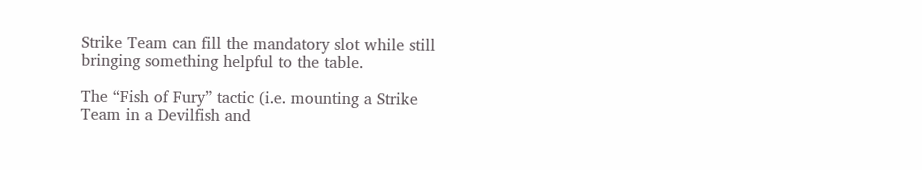Strike Team can fill the mandatory slot while still bringing something helpful to the table.

The “Fish of Fury” tactic (i.e. mounting a Strike Team in a Devilfish and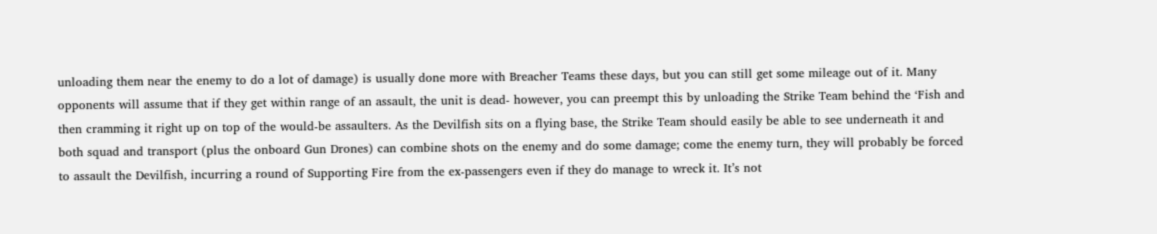unloading them near the enemy to do a lot of damage) is usually done more with Breacher Teams these days, but you can still get some mileage out of it. Many opponents will assume that if they get within range of an assault, the unit is dead- however, you can preempt this by unloading the Strike Team behind the ‘Fish and then cramming it right up on top of the would-be assaulters. As the Devilfish sits on a flying base, the Strike Team should easily be able to see underneath it and both squad and transport (plus the onboard Gun Drones) can combine shots on the enemy and do some damage; come the enemy turn, they will probably be forced to assault the Devilfish, incurring a round of Supporting Fire from the ex-passengers even if they do manage to wreck it. It’s not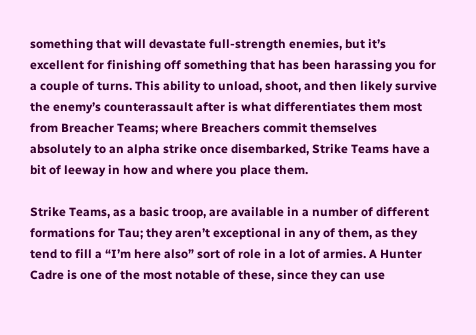something that will devastate full-strength enemies, but it’s excellent for finishing off something that has been harassing you for a couple of turns. This ability to unload, shoot, and then likely survive the enemy’s counterassault after is what differentiates them most from Breacher Teams; where Breachers commit themselves absolutely to an alpha strike once disembarked, Strike Teams have a bit of leeway in how and where you place them.

Strike Teams, as a basic troop, are available in a number of different formations for Tau; they aren’t exceptional in any of them, as they tend to fill a “I’m here also” sort of role in a lot of armies. A Hunter Cadre is one of the most notable of these, since they can use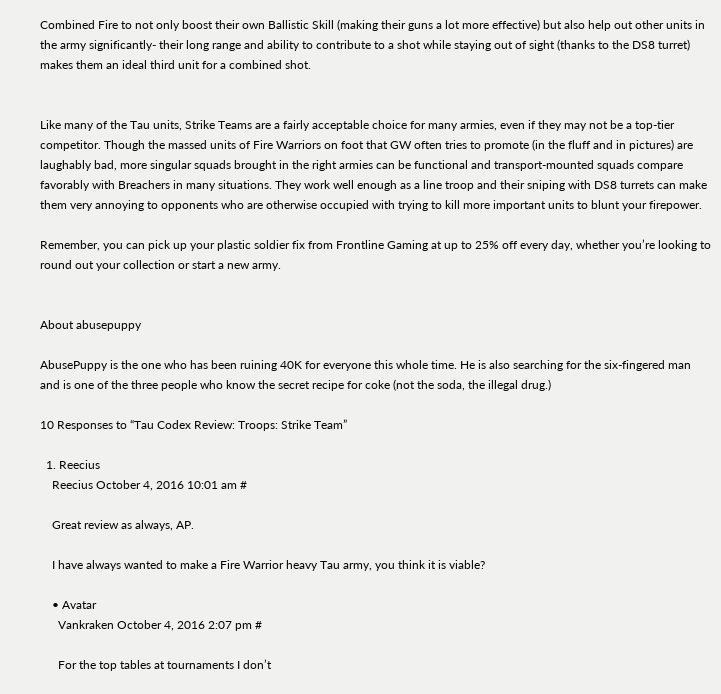Combined Fire to not only boost their own Ballistic Skill (making their guns a lot more effective) but also help out other units in the army significantly- their long range and ability to contribute to a shot while staying out of sight (thanks to the DS8 turret) makes them an ideal third unit for a combined shot.


Like many of the Tau units, Strike Teams are a fairly acceptable choice for many armies, even if they may not be a top-tier competitor. Though the massed units of Fire Warriors on foot that GW often tries to promote (in the fluff and in pictures) are laughably bad, more singular squads brought in the right armies can be functional and transport-mounted squads compare favorably with Breachers in many situations. They work well enough as a line troop and their sniping with DS8 turrets can make them very annoying to opponents who are otherwise occupied with trying to kill more important units to blunt your firepower.

Remember, you can pick up your plastic soldier fix from Frontline Gaming at up to 25% off every day, whether you’re looking to round out your collection or start a new army.


About abusepuppy

AbusePuppy is the one who has been ruining 40K for everyone this whole time. He is also searching for the six-fingered man and is one of the three people who know the secret recipe for coke (not the soda, the illegal drug.)

10 Responses to “Tau Codex Review: Troops: Strike Team”

  1. Reecius
    Reecius October 4, 2016 10:01 am #

    Great review as always, AP.

    I have always wanted to make a Fire Warrior heavy Tau army, you think it is viable?

    • Avatar
      Vankraken October 4, 2016 2:07 pm #

      For the top tables at tournaments I don’t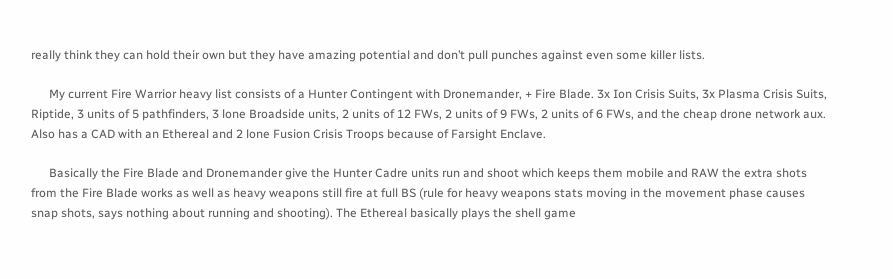really think they can hold their own but they have amazing potential and don’t pull punches against even some killer lists.

      My current Fire Warrior heavy list consists of a Hunter Contingent with Dronemander, + Fire Blade. 3x Ion Crisis Suits, 3x Plasma Crisis Suits, Riptide, 3 units of 5 pathfinders, 3 lone Broadside units, 2 units of 12 FWs, 2 units of 9 FWs, 2 units of 6 FWs, and the cheap drone network aux. Also has a CAD with an Ethereal and 2 lone Fusion Crisis Troops because of Farsight Enclave.

      Basically the Fire Blade and Dronemander give the Hunter Cadre units run and shoot which keeps them mobile and RAW the extra shots from the Fire Blade works as well as heavy weapons still fire at full BS (rule for heavy weapons stats moving in the movement phase causes snap shots, says nothing about running and shooting). The Ethereal basically plays the shell game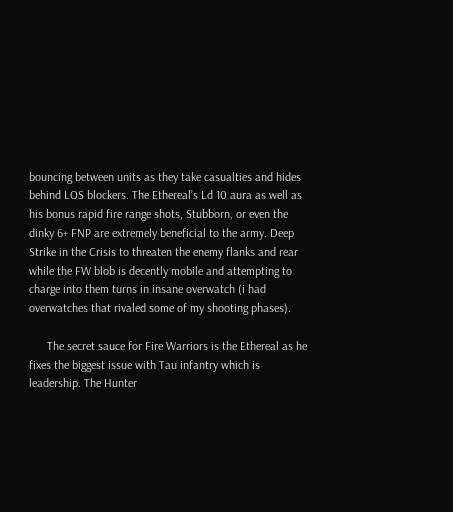bouncing between units as they take casualties and hides behind LOS blockers. The Ethereal’s Ld 10 aura as well as his bonus rapid fire range shots, Stubborn, or even the dinky 6+ FNP are extremely beneficial to the army. Deep Strike in the Crisis to threaten the enemy flanks and rear while the FW blob is decently mobile and attempting to charge into them turns in insane overwatch (i had overwatches that rivaled some of my shooting phases).

      The secret sauce for Fire Warriors is the Ethereal as he fixes the biggest issue with Tau infantry which is leadership. The Hunter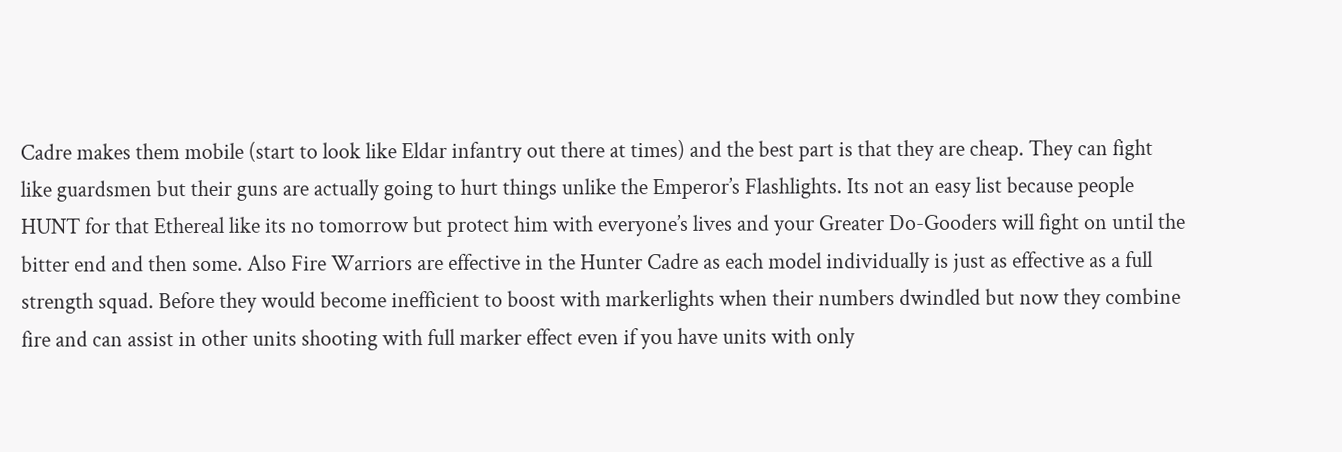Cadre makes them mobile (start to look like Eldar infantry out there at times) and the best part is that they are cheap. They can fight like guardsmen but their guns are actually going to hurt things unlike the Emperor’s Flashlights. Its not an easy list because people HUNT for that Ethereal like its no tomorrow but protect him with everyone’s lives and your Greater Do-Gooders will fight on until the bitter end and then some. Also Fire Warriors are effective in the Hunter Cadre as each model individually is just as effective as a full strength squad. Before they would become inefficient to boost with markerlights when their numbers dwindled but now they combine fire and can assist in other units shooting with full marker effect even if you have units with only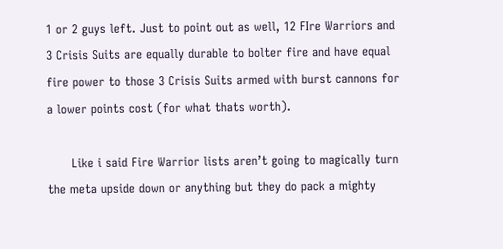1 or 2 guys left. Just to point out as well, 12 FIre Warriors and 3 Crisis Suits are equally durable to bolter fire and have equal fire power to those 3 Crisis Suits armed with burst cannons for a lower points cost (for what thats worth).

      Like i said Fire Warrior lists aren’t going to magically turn the meta upside down or anything but they do pack a mighty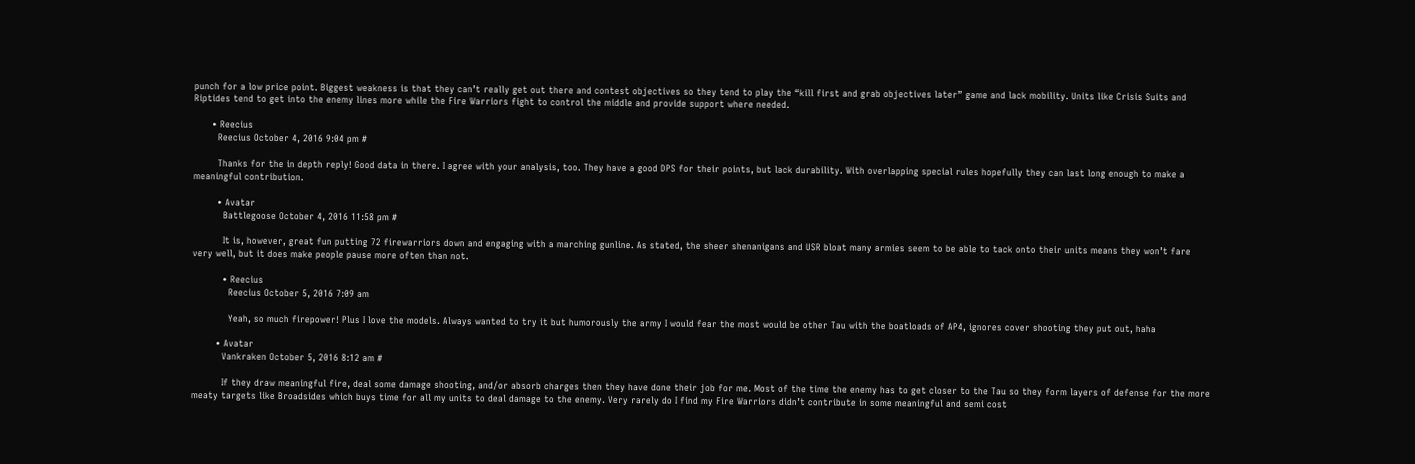punch for a low price point. Biggest weakness is that they can’t really get out there and contest objectives so they tend to play the “kill first and grab objectives later” game and lack mobility. Units like Crisis Suits and Riptides tend to get into the enemy lines more while the Fire Warriors fight to control the middle and provide support where needed.

      • Reecius
        Reecius October 4, 2016 9:04 pm #

        Thanks for the in depth reply! Good data in there. I agree with your analysis, too. They have a good DPS for their points, but lack durability. With overlapping special rules hopefully they can last long enough to make a meaningful contribution.

        • Avatar
          Battlegoose October 4, 2016 11:58 pm #

          It is, however, great fun putting 72 firewarriors down and engaging with a marching gunline. As stated, the sheer shenanigans and USR bloat many armies seem to be able to tack onto their units means they won’t fare very well, but it does make people pause more often than not.

          • Reecius
            Reecius October 5, 2016 7:09 am

            Yeah, so much firepower! Plus I love the models. Always wanted to try it but humorously the army I would fear the most would be other Tau with the boatloads of AP4, ignores cover shooting they put out, haha

        • Avatar
          Vankraken October 5, 2016 8:12 am #

          If they draw meaningful fire, deal some damage shooting, and/or absorb charges then they have done their job for me. Most of the time the enemy has to get closer to the Tau so they form layers of defense for the more meaty targets like Broadsides which buys time for all my units to deal damage to the enemy. Very rarely do I find my Fire Warriors didn’t contribute in some meaningful and semi cost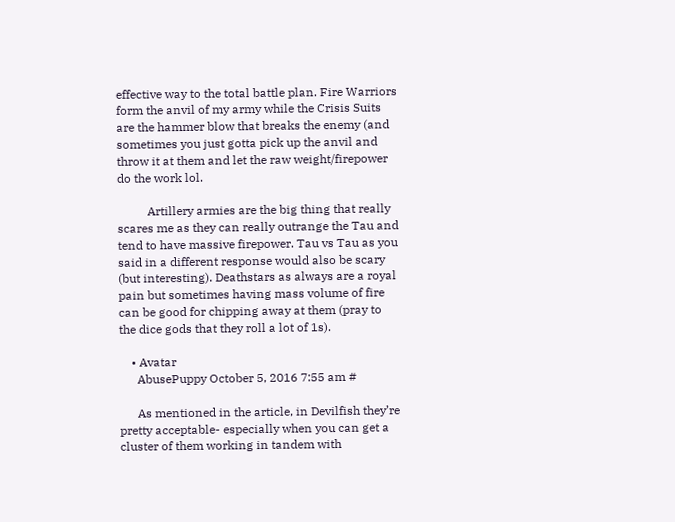effective way to the total battle plan. Fire Warriors form the anvil of my army while the Crisis Suits are the hammer blow that breaks the enemy (and sometimes you just gotta pick up the anvil and throw it at them and let the raw weight/firepower do the work lol.

          Artillery armies are the big thing that really scares me as they can really outrange the Tau and tend to have massive firepower. Tau vs Tau as you said in a different response would also be scary (but interesting). Deathstars as always are a royal pain but sometimes having mass volume of fire can be good for chipping away at them (pray to the dice gods that they roll a lot of 1s).

    • Avatar
      AbusePuppy October 5, 2016 7:55 am #

      As mentioned in the article, in Devilfish they’re pretty acceptable- especially when you can get a cluster of them working in tandem with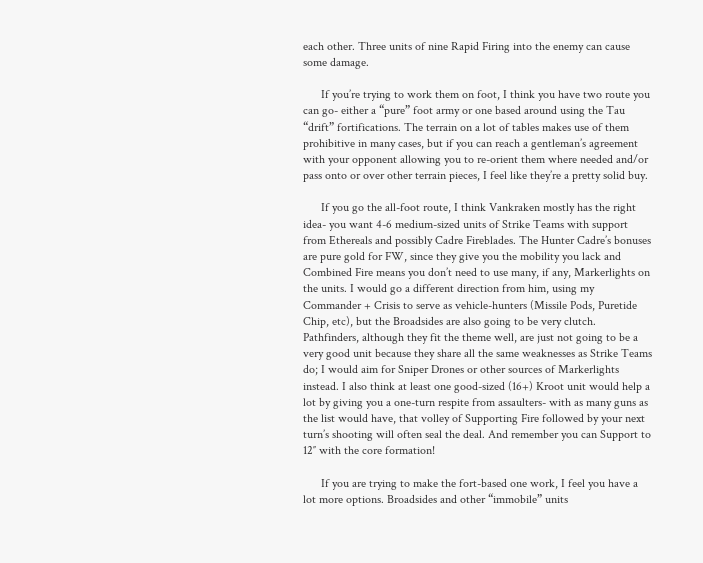each other. Three units of nine Rapid Firing into the enemy can cause some damage.

      If you’re trying to work them on foot, I think you have two route you can go- either a “pure” foot army or one based around using the Tau “drift” fortifications. The terrain on a lot of tables makes use of them prohibitive in many cases, but if you can reach a gentleman’s agreement with your opponent allowing you to re-orient them where needed and/or pass onto or over other terrain pieces, I feel like they’re a pretty solid buy.

      If you go the all-foot route, I think Vankraken mostly has the right idea- you want 4-6 medium-sized units of Strike Teams with support from Ethereals and possibly Cadre Fireblades. The Hunter Cadre’s bonuses are pure gold for FW, since they give you the mobility you lack and Combined Fire means you don’t need to use many, if any, Markerlights on the units. I would go a different direction from him, using my Commander + Crisis to serve as vehicle-hunters (Missile Pods, Puretide Chip, etc), but the Broadsides are also going to be very clutch. Pathfinders, although they fit the theme well, are just not going to be a very good unit because they share all the same weaknesses as Strike Teams do; I would aim for Sniper Drones or other sources of Markerlights instead. I also think at least one good-sized (16+) Kroot unit would help a lot by giving you a one-turn respite from assaulters- with as many guns as the list would have, that volley of Supporting Fire followed by your next turn’s shooting will often seal the deal. And remember you can Support to 12″ with the core formation!

      If you are trying to make the fort-based one work, I feel you have a lot more options. Broadsides and other “immobile” units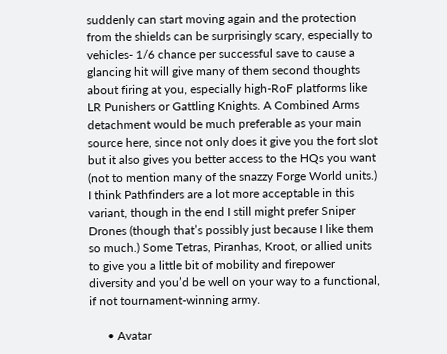suddenly can start moving again and the protection from the shields can be surprisingly scary, especially to vehicles- 1/6 chance per successful save to cause a glancing hit will give many of them second thoughts about firing at you, especially high-RoF platforms like LR Punishers or Gattling Knights. A Combined Arms detachment would be much preferable as your main source here, since not only does it give you the fort slot but it also gives you better access to the HQs you want (not to mention many of the snazzy Forge World units.) I think Pathfinders are a lot more acceptable in this variant, though in the end I still might prefer Sniper Drones (though that’s possibly just because I like them so much.) Some Tetras, Piranhas, Kroot, or allied units to give you a little bit of mobility and firepower diversity and you’d be well on your way to a functional, if not tournament-winning army.

      • Avatar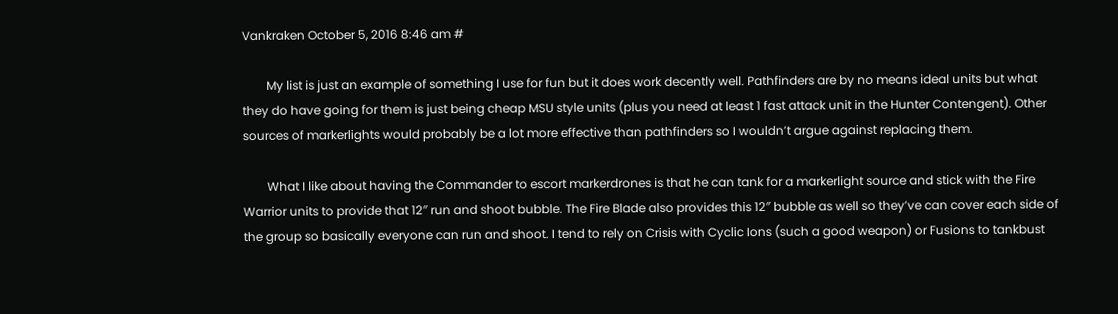Vankraken October 5, 2016 8:46 am #

        My list is just an example of something I use for fun but it does work decently well. Pathfinders are by no means ideal units but what they do have going for them is just being cheap MSU style units (plus you need at least 1 fast attack unit in the Hunter Contengent). Other sources of markerlights would probably be a lot more effective than pathfinders so I wouldn’t argue against replacing them.

        What I like about having the Commander to escort markerdrones is that he can tank for a markerlight source and stick with the Fire Warrior units to provide that 12″ run and shoot bubble. The Fire Blade also provides this 12″ bubble as well so they’ve can cover each side of the group so basically everyone can run and shoot. I tend to rely on Crisis with Cyclic Ions (such a good weapon) or Fusions to tankbust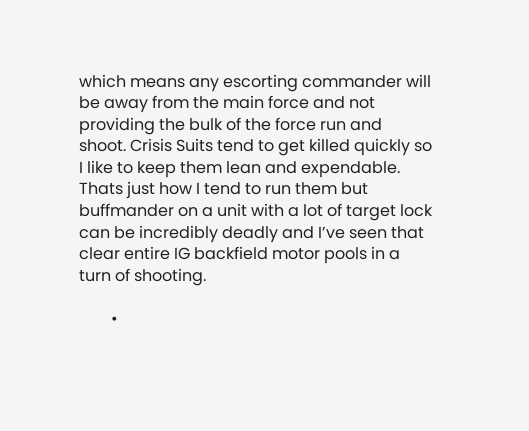which means any escorting commander will be away from the main force and not providing the bulk of the force run and shoot. Crisis Suits tend to get killed quickly so I like to keep them lean and expendable. Thats just how I tend to run them but buffmander on a unit with a lot of target lock can be incredibly deadly and I’ve seen that clear entire IG backfield motor pools in a turn of shooting.

        •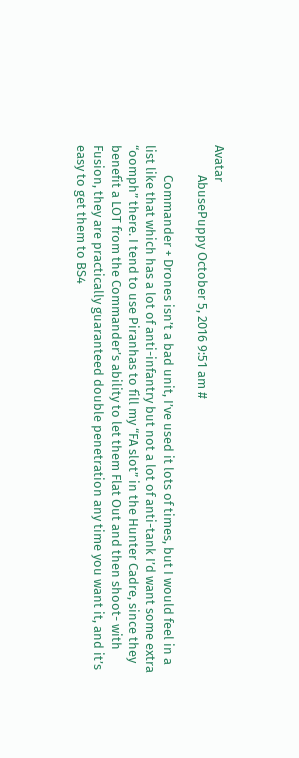Avatar
          AbusePuppy October 5, 2016 9:51 am #

          Commander + Drones isn’t a bad unit, I’ve used it lots of times, but I would feel in a list like that which has a lot of anti-infantry but not a lot of anti-tank I’d want some extra “oomph” there. I tend to use Piranhas to fill my “FA slot” in the Hunter Cadre, since they benefit a LOT from the Commander’s ability to let them Flat Out and then shoot- with Fusion, they are practically guaranteed double penetration any time you want it, and it’s easy to get them to BS4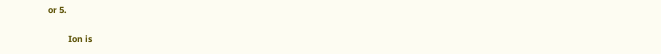or 5.

          Ion is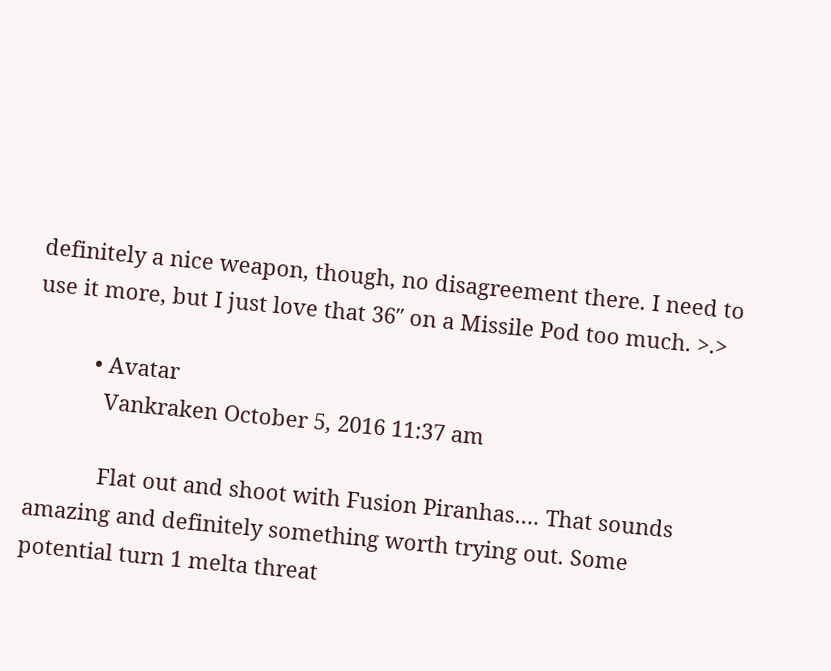definitely a nice weapon, though, no disagreement there. I need to use it more, but I just love that 36″ on a Missile Pod too much. >.>

          • Avatar
            Vankraken October 5, 2016 11:37 am

            Flat out and shoot with Fusion Piranhas…. That sounds amazing and definitely something worth trying out. Some potential turn 1 melta threat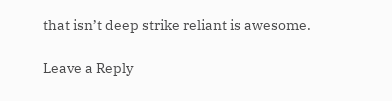that isn’t deep strike reliant is awesome.

Leave a Reply